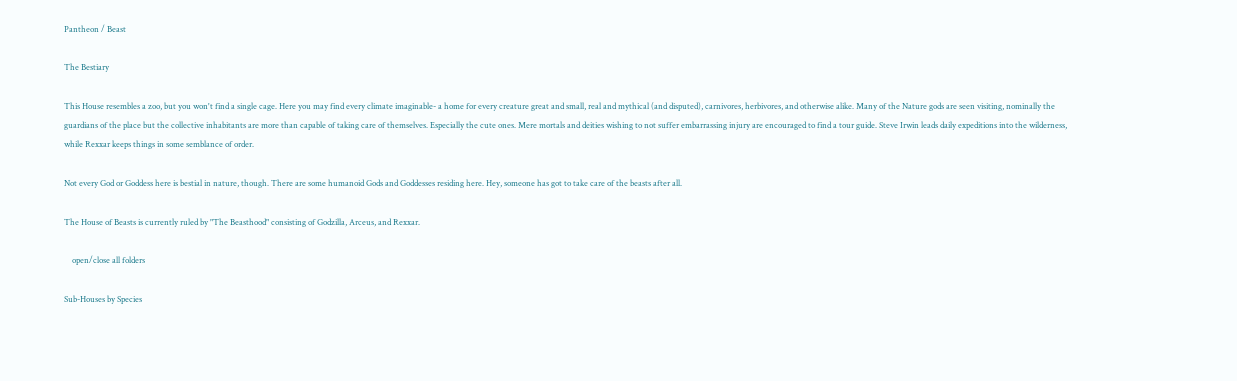Pantheon / Beast

The Bestiary

This House resembles a zoo, but you won't find a single cage. Here you may find every climate imaginable- a home for every creature great and small, real and mythical (and disputed), carnivores, herbivores, and otherwise alike. Many of the Nature gods are seen visiting, nominally the guardians of the place but the collective inhabitants are more than capable of taking care of themselves. Especially the cute ones. Mere mortals and deities wishing to not suffer embarrassing injury are encouraged to find a tour guide. Steve Irwin leads daily expeditions into the wilderness, while Rexxar keeps things in some semblance of order.

Not every God or Goddess here is bestial in nature, though. There are some humanoid Gods and Goddesses residing here. Hey, someone has got to take care of the beasts after all.

The House of Beasts is currently ruled by "The Beasthood" consisting of Godzilla, Arceus, and Rexxar.

    open/close all folders

Sub-Houses by Species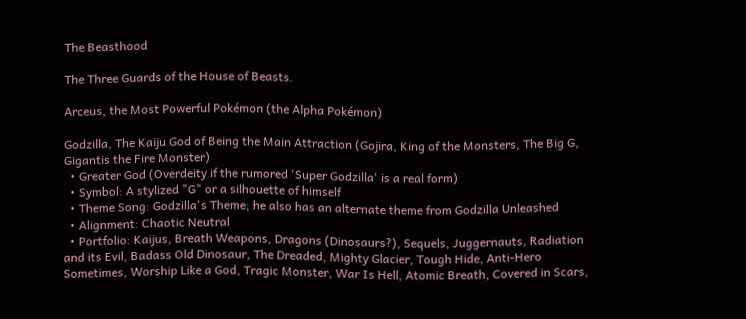The Beasthood

The Three Guards of the House of Beasts.

Arceus, the Most Powerful Pokémon (the Alpha Pokémon)

Godzilla, The Kaiju God of Being the Main Attraction (Gojira, King of the Monsters, The Big G, Gigantis the Fire Monster)
  • Greater God (Overdeity if the rumored 'Super Godzilla' is a real form)
  • Symbol: A stylized "G" or a silhouette of himself
  • Theme Song: Godzilla's Theme; he also has an alternate theme from Godzilla Unleashed
  • Alignment: Chaotic Neutral
  • Portfolio: Kaijus, Breath Weapons, Dragons (Dinosaurs?), Sequels, Juggernauts, Radiation and its Evil, Badass Old Dinosaur, The Dreaded, Mighty Glacier, Tough Hide, Anti-Hero Sometimes, Worship Like a God, Tragic Monster, War Is Hell, Atomic Breath, Covered in Scars,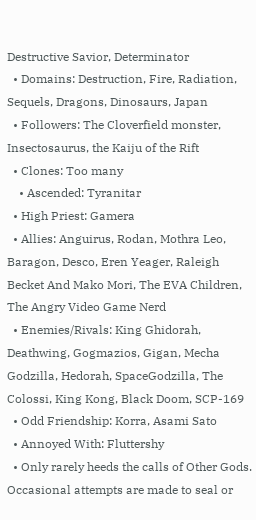Destructive Savior, Determinator
  • Domains: Destruction, Fire, Radiation, Sequels, Dragons, Dinosaurs, Japan
  • Followers: The Cloverfield monster, Insectosaurus, the Kaiju of the Rift
  • Clones: Too many
    • Ascended: Tyranitar
  • High Priest: Gamera
  • Allies: Anguirus, Rodan, Mothra Leo, Baragon, Desco, Eren Yeager, Raleigh Becket And Mako Mori, The EVA Children, The Angry Video Game Nerd
  • Enemies/Rivals: King Ghidorah, Deathwing, Gogmazios, Gigan, Mecha Godzilla, Hedorah, SpaceGodzilla, The Colossi, King Kong, Black Doom, SCP-169
  • Odd Friendship: Korra, Asami Sato
  • Annoyed With: Fluttershy
  • Only rarely heeds the calls of Other Gods. Occasional attempts are made to seal or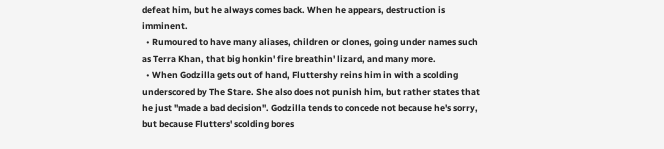defeat him, but he always comes back. When he appears, destruction is imminent.
  • Rumoured to have many aliases, children or clones, going under names such as Terra Khan, that big honkin' fire breathin' lizard, and many more.
  • When Godzilla gets out of hand, Fluttershy reins him in with a scolding underscored by The Stare. She also does not punish him, but rather states that he just "made a bad decision". Godzilla tends to concede not because he's sorry, but because Flutters' scolding bores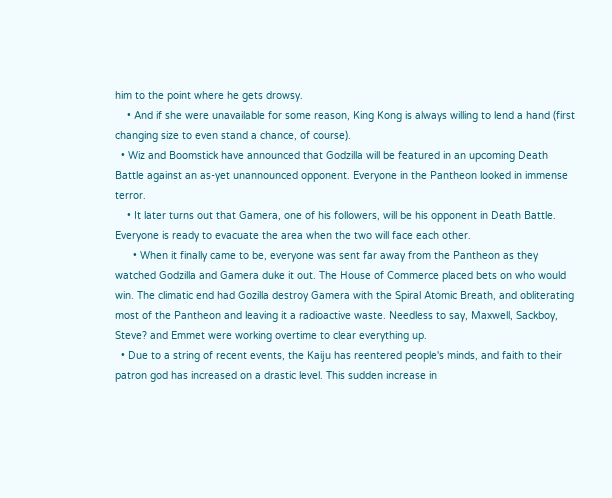him to the point where he gets drowsy.
    • And if she were unavailable for some reason, King Kong is always willing to lend a hand (first changing size to even stand a chance, of course).
  • Wiz and Boomstick have announced that Godzilla will be featured in an upcoming Death Battle against an as-yet unannounced opponent. Everyone in the Pantheon looked in immense terror.
    • It later turns out that Gamera, one of his followers, will be his opponent in Death Battle. Everyone is ready to evacuate the area when the two will face each other.
      • When it finally came to be, everyone was sent far away from the Pantheon as they watched Godzilla and Gamera duke it out. The House of Commerce placed bets on who would win. The climatic end had Gozilla destroy Gamera with the Spiral Atomic Breath, and obliterating most of the Pantheon and leaving it a radioactive waste. Needless to say, Maxwell, Sackboy, Steve? and Emmet were working overtime to clear everything up.
  • Due to a string of recent events, the Kaiju has reentered people's minds, and faith to their patron god has increased on a drastic level. This sudden increase in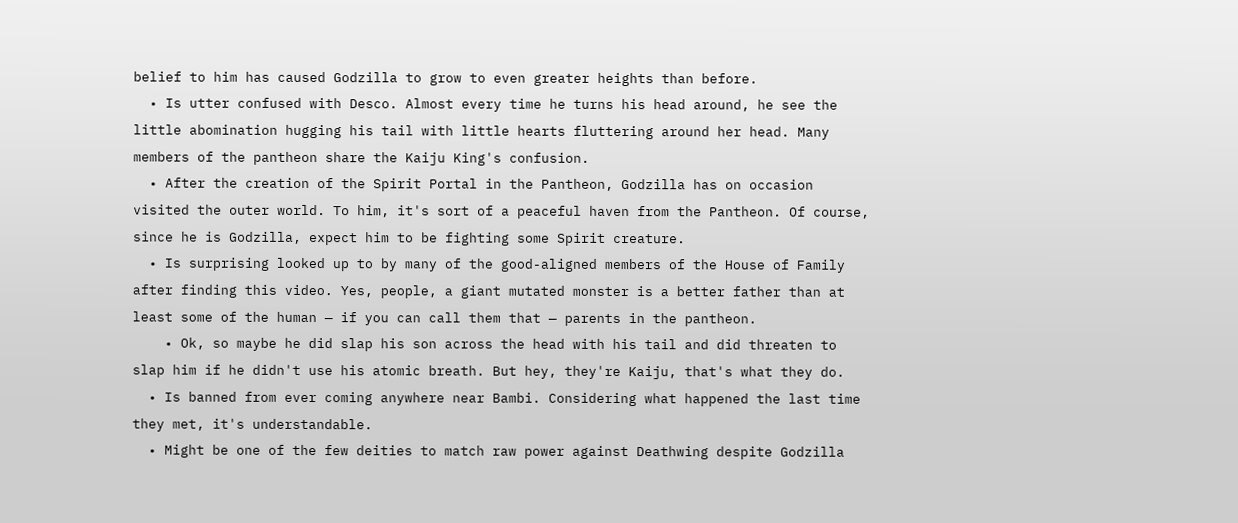belief to him has caused Godzilla to grow to even greater heights than before.
  • Is utter confused with Desco. Almost every time he turns his head around, he see the little abomination hugging his tail with little hearts fluttering around her head. Many members of the pantheon share the Kaiju King's confusion.
  • After the creation of the Spirit Portal in the Pantheon, Godzilla has on occasion visited the outer world. To him, it's sort of a peaceful haven from the Pantheon. Of course, since he is Godzilla, expect him to be fighting some Spirit creature.
  • Is surprising looked up to by many of the good-aligned members of the House of Family after finding this video. Yes, people, a giant mutated monster is a better father than at least some of the human — if you can call them that — parents in the pantheon.
    • Ok, so maybe he did slap his son across the head with his tail and did threaten to slap him if he didn't use his atomic breath. But hey, they're Kaiju, that's what they do.
  • Is banned from ever coming anywhere near Bambi. Considering what happened the last time they met, it's understandable.
  • Might be one of the few deities to match raw power against Deathwing despite Godzilla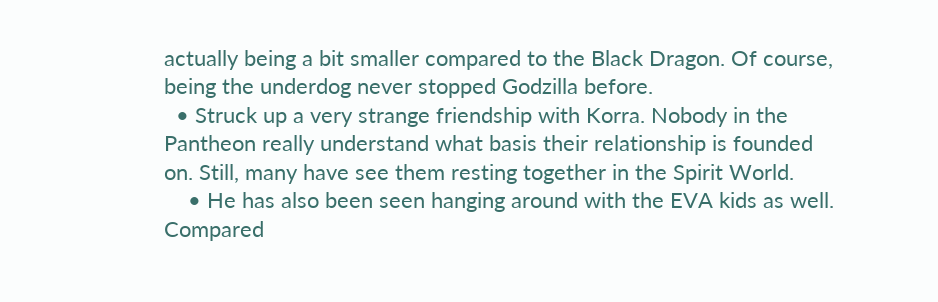actually being a bit smaller compared to the Black Dragon. Of course, being the underdog never stopped Godzilla before.
  • Struck up a very strange friendship with Korra. Nobody in the Pantheon really understand what basis their relationship is founded on. Still, many have see them resting together in the Spirit World.
    • He has also been seen hanging around with the EVA kids as well. Compared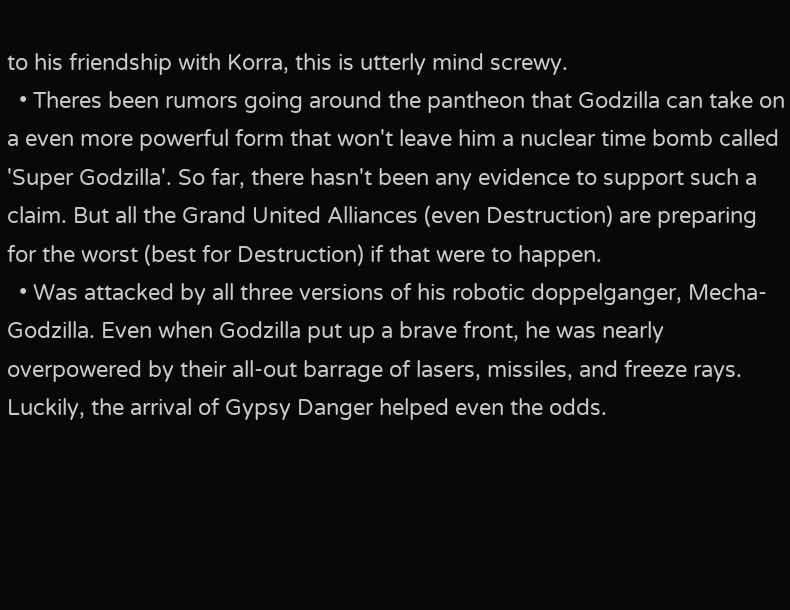to his friendship with Korra, this is utterly mind screwy.
  • Theres been rumors going around the pantheon that Godzilla can take on a even more powerful form that won't leave him a nuclear time bomb called 'Super Godzilla'. So far, there hasn't been any evidence to support such a claim. But all the Grand United Alliances (even Destruction) are preparing for the worst (best for Destruction) if that were to happen.
  • Was attacked by all three versions of his robotic doppelganger, Mecha-Godzilla. Even when Godzilla put up a brave front, he was nearly overpowered by their all-out barrage of lasers, missiles, and freeze rays. Luckily, the arrival of Gypsy Danger helped even the odds.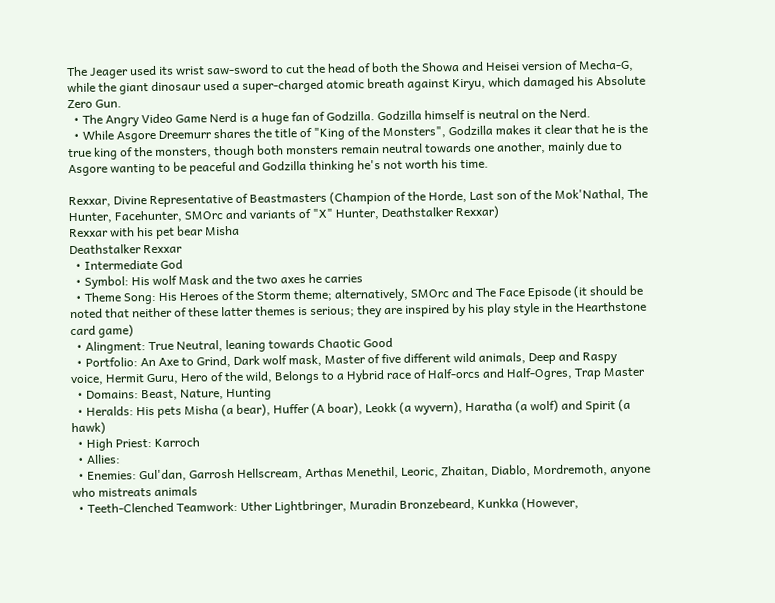The Jeager used its wrist saw-sword to cut the head of both the Showa and Heisei version of Mecha-G, while the giant dinosaur used a super-charged atomic breath against Kiryu, which damaged his Absolute Zero Gun.
  • The Angry Video Game Nerd is a huge fan of Godzilla. Godzilla himself is neutral on the Nerd.
  • While Asgore Dreemurr shares the title of "King of the Monsters", Godzilla makes it clear that he is the true king of the monsters, though both monsters remain neutral towards one another, mainly due to Asgore wanting to be peaceful and Godzilla thinking he's not worth his time.

Rexxar, Divine Representative of Beastmasters (Champion of the Horde, Last son of the Mok'Nathal, The Hunter, Facehunter, SMOrc and variants of "X" Hunter, Deathstalker Rexxar)
Rexxar with his pet bear Misha
Deathstalker Rexxar
  • Intermediate God
  • Symbol: His wolf Mask and the two axes he carries
  • Theme Song: His Heroes of the Storm theme; alternatively, SMOrc and The Face Episode (it should be noted that neither of these latter themes is serious; they are inspired by his play style in the Hearthstone card game)
  • Alingment: True Neutral, leaning towards Chaotic Good
  • Portfolio: An Axe to Grind, Dark wolf mask, Master of five different wild animals, Deep and Raspy voice, Hermit Guru, Hero of the wild, Belongs to a Hybrid race of Half-orcs and Half-Ogres, Trap Master
  • Domains: Beast, Nature, Hunting
  • Heralds: His pets Misha (a bear), Huffer (A boar), Leokk (a wyvern), Haratha (a wolf) and Spirit (a hawk)
  • High Priest: Karroch
  • Allies:
  • Enemies: Gul'dan, Garrosh Hellscream, Arthas Menethil, Leoric, Zhaitan, Diablo, Mordremoth, anyone who mistreats animals
  • Teeth-Clenched Teamwork: Uther Lightbringer, Muradin Bronzebeard, Kunkka (However,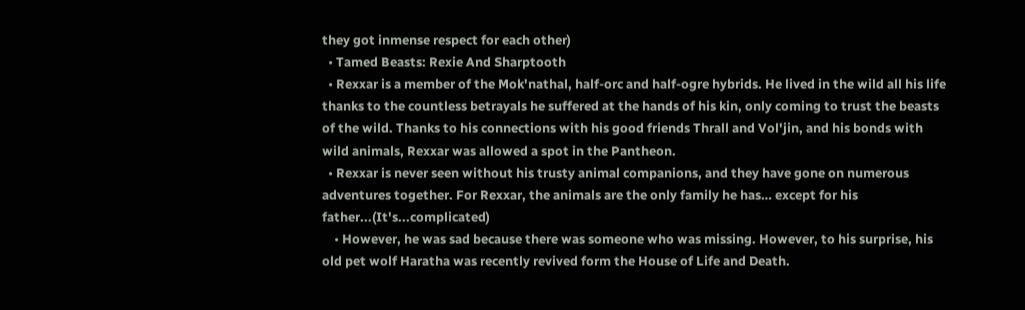they got inmense respect for each other)
  • Tamed Beasts: Rexie And Sharptooth
  • Rexxar is a member of the Mok'nathal, half-orc and half-ogre hybrids. He lived in the wild all his life thanks to the countless betrayals he suffered at the hands of his kin, only coming to trust the beasts of the wild. Thanks to his connections with his good friends Thrall and Vol'jin, and his bonds with wild animals, Rexxar was allowed a spot in the Pantheon.
  • Rexxar is never seen without his trusty animal companions, and they have gone on numerous adventures together. For Rexxar, the animals are the only family he has… except for his father...(It's...complicated)
    • However, he was sad because there was someone who was missing. However, to his surprise, his old pet wolf Haratha was recently revived form the House of Life and Death.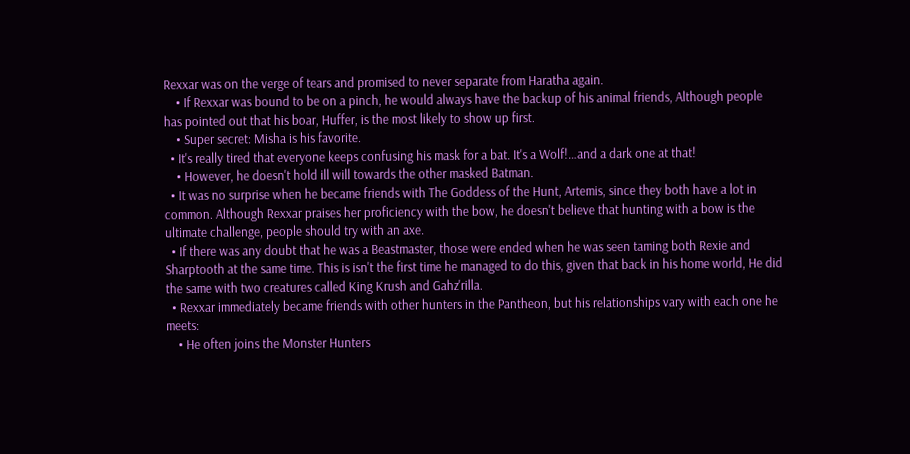Rexxar was on the verge of tears and promised to never separate from Haratha again.
    • If Rexxar was bound to be on a pinch, he would always have the backup of his animal friends, Although people has pointed out that his boar, Huffer, is the most likely to show up first.
    • Super secret: Misha is his favorite.
  • It's really tired that everyone keeps confusing his mask for a bat. It's a Wolf!…and a dark one at that!
    • However, he doesn't hold ill will towards the other masked Batman.
  • It was no surprise when he became friends with The Goddess of the Hunt, Artemis, since they both have a lot in common. Although Rexxar praises her proficiency with the bow, he doesn't believe that hunting with a bow is the ultimate challenge, people should try with an axe.
  • If there was any doubt that he was a Beastmaster, those were ended when he was seen taming both Rexie and Sharptooth at the same time. This is isn't the first time he managed to do this, given that back in his home world, He did the same with two creatures called King Krush and Gahz'rilla.
  • Rexxar immediately became friends with other hunters in the Pantheon, but his relationships vary with each one he meets:
    • He often joins the Monster Hunters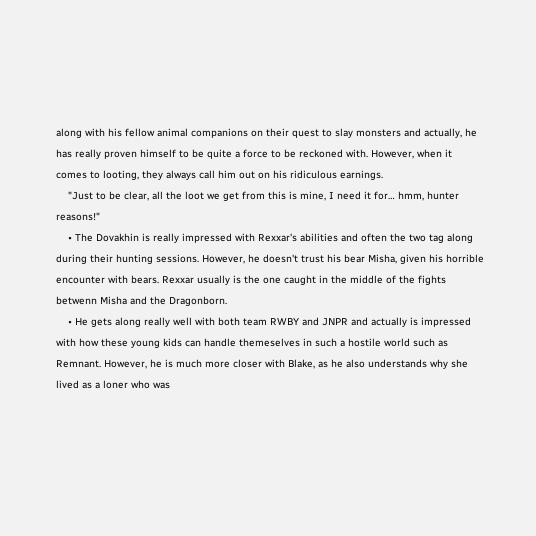along with his fellow animal companions on their quest to slay monsters and actually, he has really proven himself to be quite a force to be reckoned with. However, when it comes to looting, they always call him out on his ridiculous earnings.
    "Just to be clear, all the loot we get from this is mine, I need it for… hmm, hunter reasons!"
    • The Dovakhin is really impressed with Rexxar's abilities and often the two tag along during their hunting sessions. However, he doesn't trust his bear Misha, given his horrible encounter with bears. Rexxar usually is the one caught in the middle of the fights betwenn Misha and the Dragonborn.
    • He gets along really well with both team RWBY and JNPR and actually is impressed with how these young kids can handle themeselves in such a hostile world such as Remnant. However, he is much more closer with Blake, as he also understands why she lived as a loner who was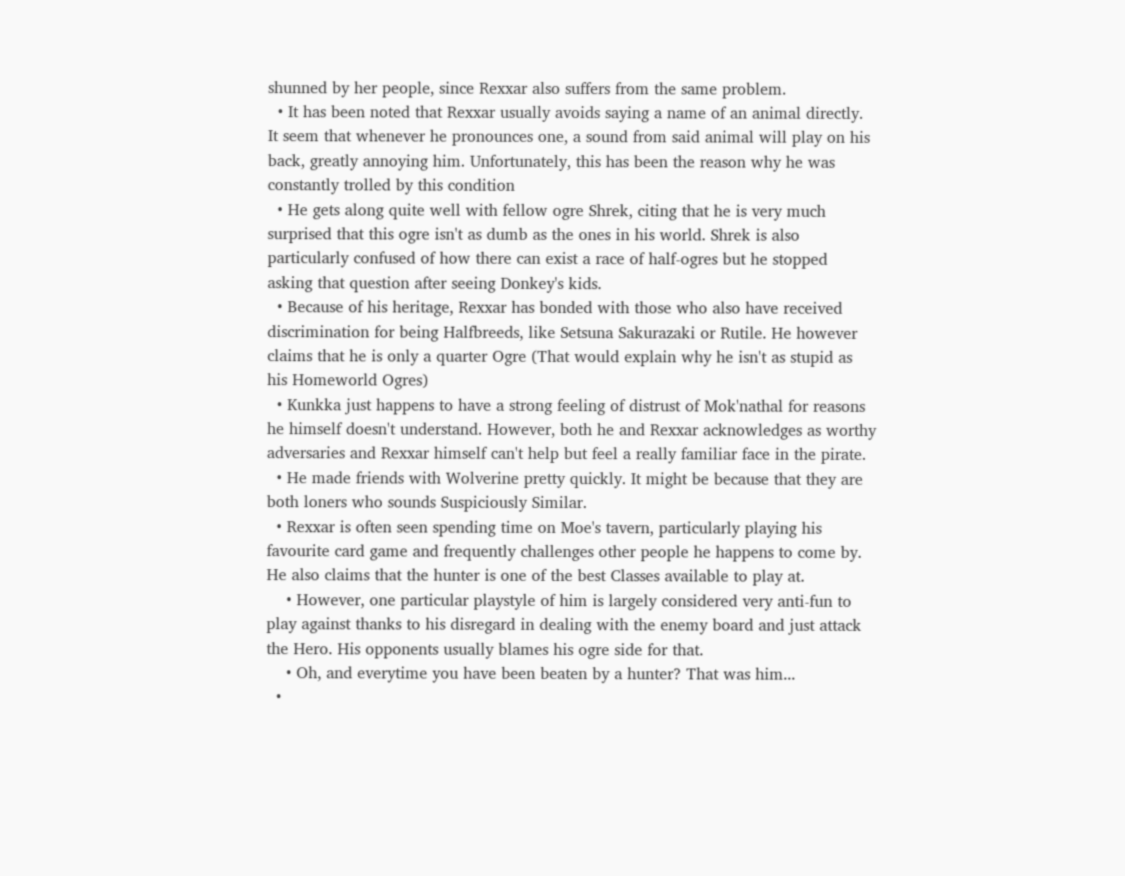shunned by her people, since Rexxar also suffers from the same problem.
  • It has been noted that Rexxar usually avoids saying a name of an animal directly. It seem that whenever he pronounces one, a sound from said animal will play on his back, greatly annoying him. Unfortunately, this has been the reason why he was constantly trolled by this condition
  • He gets along quite well with fellow ogre Shrek, citing that he is very much surprised that this ogre isn't as dumb as the ones in his world. Shrek is also particularly confused of how there can exist a race of half-ogres but he stopped asking that question after seeing Donkey's kids.
  • Because of his heritage, Rexxar has bonded with those who also have received discrimination for being Halfbreeds, like Setsuna Sakurazaki or Rutile. He however claims that he is only a quarter Ogre (That would explain why he isn't as stupid as his Homeworld Ogres)
  • Kunkka just happens to have a strong feeling of distrust of Mok'nathal for reasons he himself doesn't understand. However, both he and Rexxar acknowledges as worthy adversaries and Rexxar himself can't help but feel a really familiar face in the pirate.
  • He made friends with Wolverine pretty quickly. It might be because that they are both loners who sounds Suspiciously Similar.
  • Rexxar is often seen spending time on Moe's tavern, particularly playing his favourite card game and frequently challenges other people he happens to come by. He also claims that the hunter is one of the best Classes available to play at.
    • However, one particular playstyle of him is largely considered very anti-fun to play against thanks to his disregard in dealing with the enemy board and just attack the Hero. His opponents usually blames his ogre side for that.
    • Oh, and everytime you have been beaten by a hunter? That was him...
  •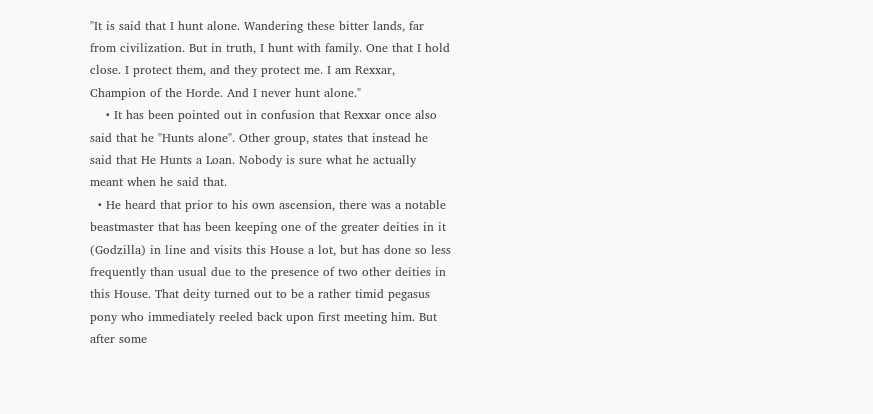"It is said that I hunt alone. Wandering these bitter lands, far from civilization. But in truth, I hunt with family. One that I hold close. I protect them, and they protect me. I am Rexxar, Champion of the Horde. And I never hunt alone."
    • It has been pointed out in confusion that Rexxar once also said that he "Hunts alone". Other group, states that instead he said that He Hunts a Loan. Nobody is sure what he actually meant when he said that.
  • He heard that prior to his own ascension, there was a notable beastmaster that has been keeping one of the greater deities in it (Godzilla) in line and visits this House a lot, but has done so less frequently than usual due to the presence of two other deities in this House. That deity turned out to be a rather timid pegasus pony who immediately reeled back upon first meeting him. But after some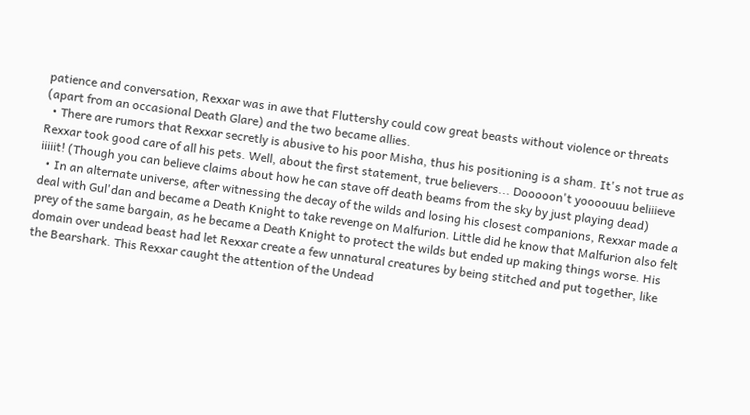patience and conversation, Rexxar was in awe that Fluttershy could cow great beasts without violence or threats (apart from an occasional Death Glare) and the two became allies.
  • There are rumors that Rexxar secretly is abusive to his poor Misha, thus his positioning is a sham. It's not true as Rexxar took good care of all his pets. Well, about the first statement, true believers... Dooooon't yoooouuu beliiieve iiiiit! (Though you can believe claims about how he can stave off death beams from the sky by just playing dead)
  • In an alternate universe, after witnessing the decay of the wilds and losing his closest companions, Rexxar made a deal with Gul'dan and became a Death Knight to take revenge on Malfurion. Little did he know that Malfurion also felt prey of the same bargain, as he became a Death Knight to protect the wilds but ended up making things worse. His domain over undead beast had let Rexxar create a few unnatural creatures by being stitched and put together, like the Bearshark. This Rexxar caught the attention of the Undead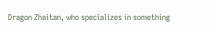Dragon Zhaitan, who specializes in something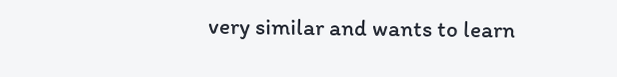very similar and wants to learn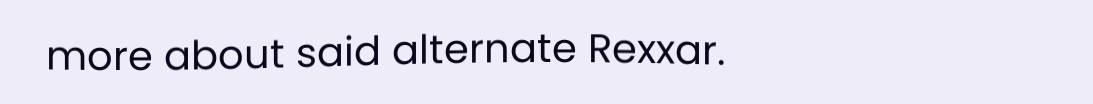more about said alternate Rexxar.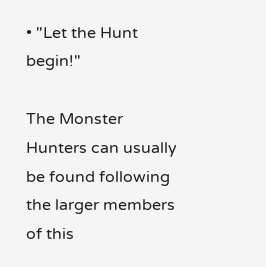• "Let the Hunt begin!"

The Monster Hunters can usually be found following the larger members of this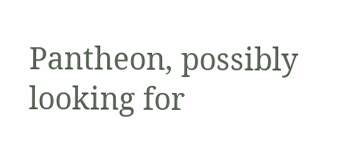Pantheon, possibly looking for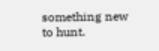something new to hunt.